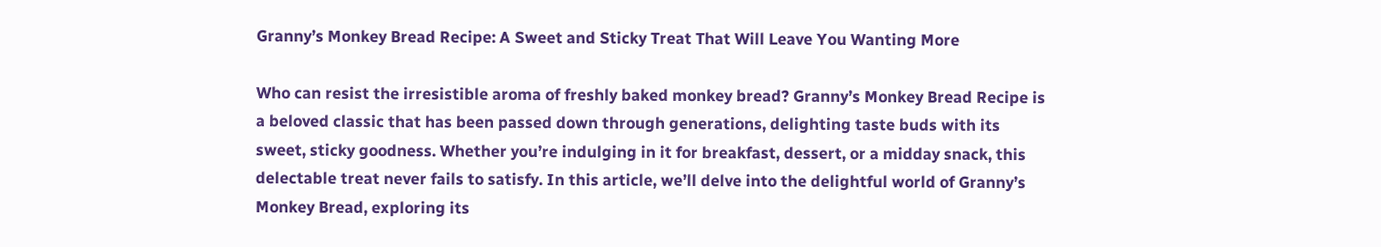Granny’s Monkey Bread Recipe: A Sweet and Sticky Treat That Will Leave You Wanting More

Who can resist the irresistible aroma of freshly baked monkey bread? Granny’s Monkey Bread Recipe is a beloved classic that has been passed down through generations, delighting taste buds with its sweet, sticky goodness. Whether you’re indulging in it for breakfast, dessert, or a midday snack, this delectable treat never fails to satisfy. In this article, we’ll delve into the delightful world of Granny’s Monkey Bread, exploring its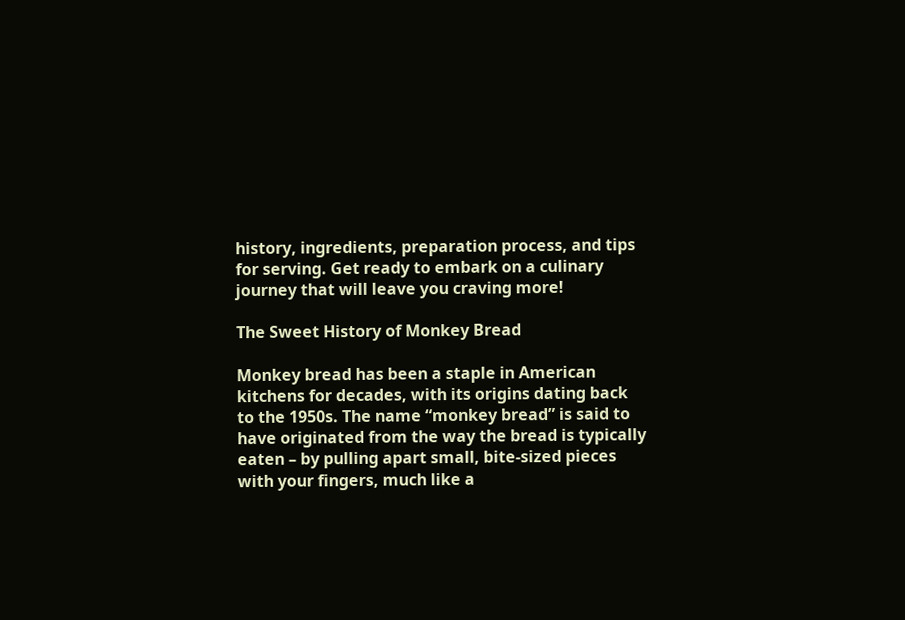history, ingredients, preparation process, and tips for serving. Get ready to embark on a culinary journey that will leave you craving more!

The Sweet History of Monkey Bread

Monkey bread has been a staple in American kitchens for decades, with its origins dating back to the 1950s. The name “monkey bread” is said to have originated from the way the bread is typically eaten – by pulling apart small, bite-sized pieces with your fingers, much like a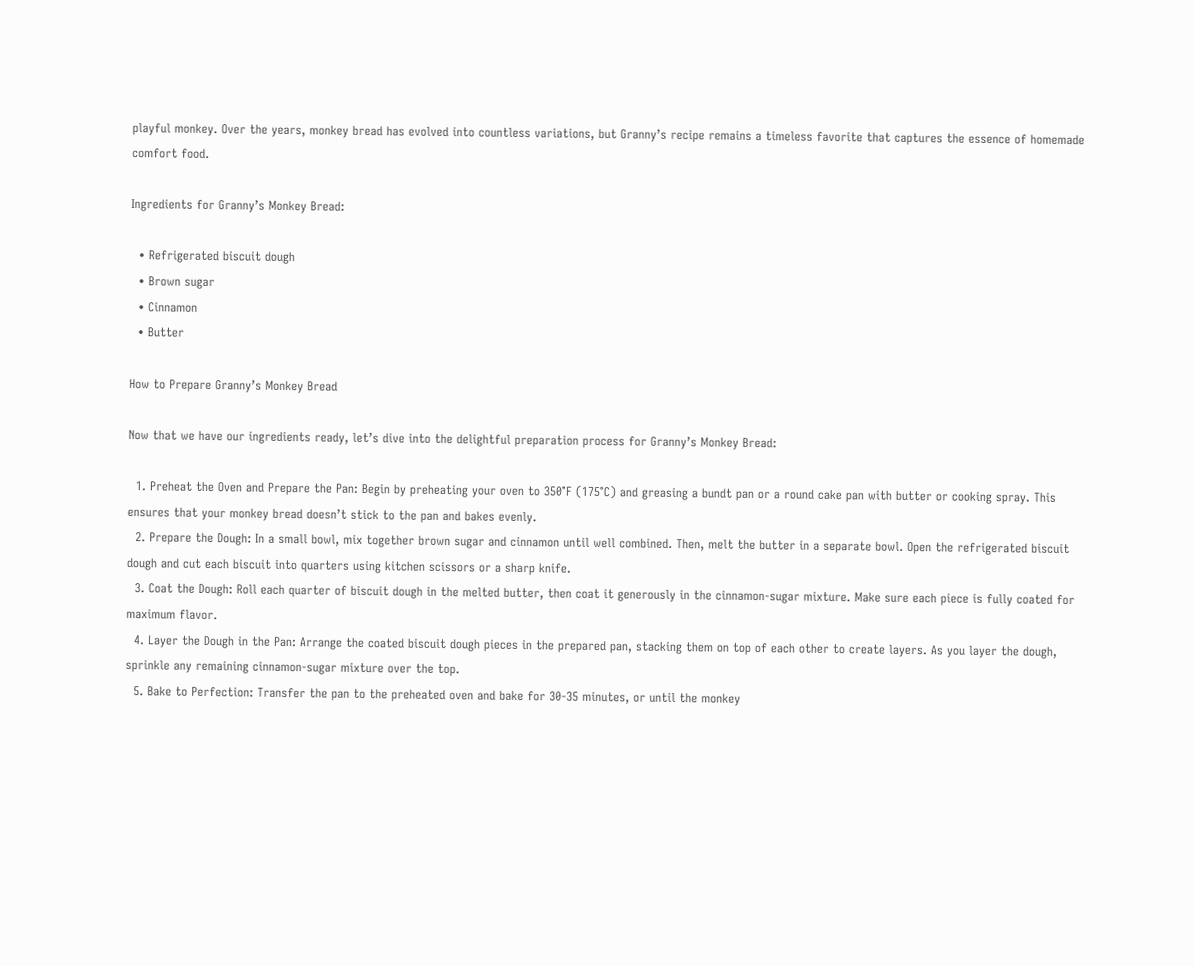playful monkey. Over the years, monkey bread has evolved into countless variations, but Granny’s recipe remains a timeless favorite that captures the essence of homemade comfort food.

Ingredients for Granny’s Monkey Bread:

  • Refrigerated biscuit dough
  • Brown sugar
  • Cinnamon
  • Butter

How to Prepare Granny’s Monkey Bread

Now that we have our ingredients ready, let’s dive into the delightful preparation process for Granny’s Monkey Bread:

  1. Preheat the Oven and Prepare the Pan: Begin by preheating your oven to 350°F (175°C) and greasing a bundt pan or a round cake pan with butter or cooking spray. This ensures that your monkey bread doesn’t stick to the pan and bakes evenly.
  2. Prepare the Dough: In a small bowl, mix together brown sugar and cinnamon until well combined. Then, melt the butter in a separate bowl. Open the refrigerated biscuit dough and cut each biscuit into quarters using kitchen scissors or a sharp knife.
  3. Coat the Dough: Roll each quarter of biscuit dough in the melted butter, then coat it generously in the cinnamon-sugar mixture. Make sure each piece is fully coated for maximum flavor.
  4. Layer the Dough in the Pan: Arrange the coated biscuit dough pieces in the prepared pan, stacking them on top of each other to create layers. As you layer the dough, sprinkle any remaining cinnamon-sugar mixture over the top.
  5. Bake to Perfection: Transfer the pan to the preheated oven and bake for 30-35 minutes, or until the monkey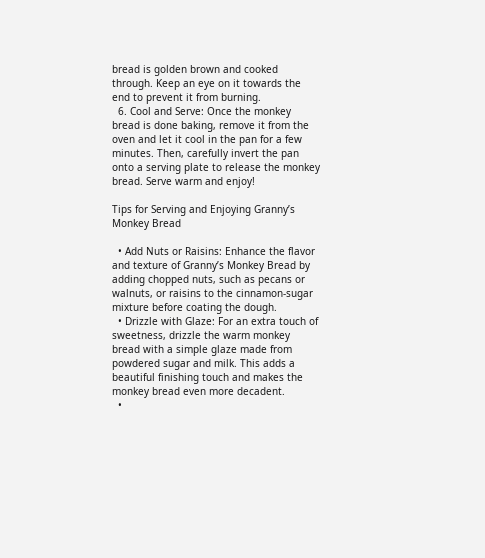bread is golden brown and cooked through. Keep an eye on it towards the end to prevent it from burning.
  6. Cool and Serve: Once the monkey bread is done baking, remove it from the oven and let it cool in the pan for a few minutes. Then, carefully invert the pan onto a serving plate to release the monkey bread. Serve warm and enjoy!

Tips for Serving and Enjoying Granny’s Monkey Bread

  • Add Nuts or Raisins: Enhance the flavor and texture of Granny’s Monkey Bread by adding chopped nuts, such as pecans or walnuts, or raisins to the cinnamon-sugar mixture before coating the dough.
  • Drizzle with Glaze: For an extra touch of sweetness, drizzle the warm monkey bread with a simple glaze made from powdered sugar and milk. This adds a beautiful finishing touch and makes the monkey bread even more decadent.
  •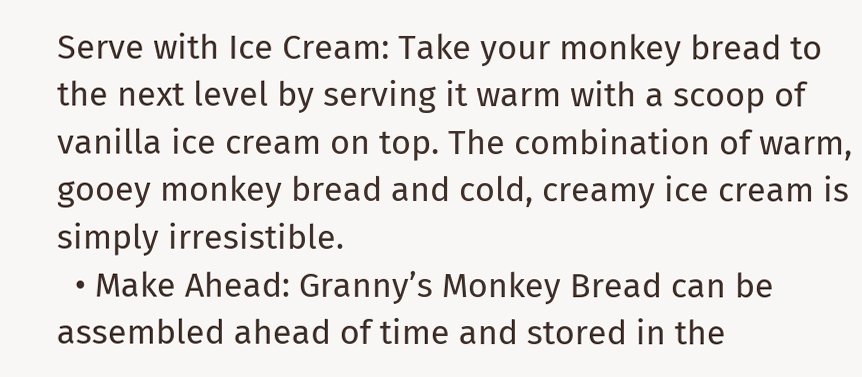Serve with Ice Cream: Take your monkey bread to the next level by serving it warm with a scoop of vanilla ice cream on top. The combination of warm, gooey monkey bread and cold, creamy ice cream is simply irresistible.
  • Make Ahead: Granny’s Monkey Bread can be assembled ahead of time and stored in the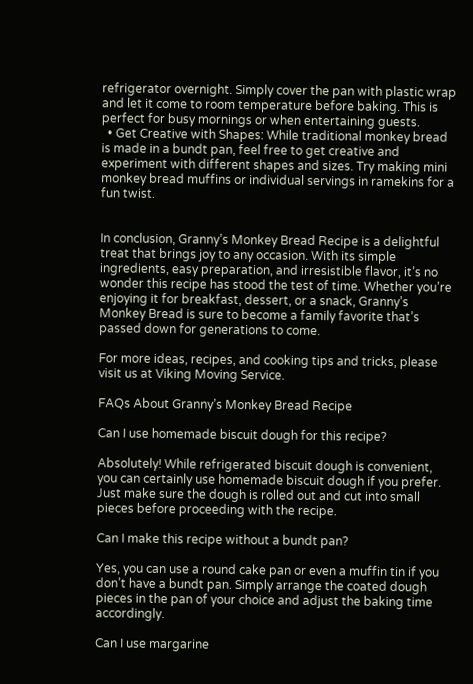refrigerator overnight. Simply cover the pan with plastic wrap and let it come to room temperature before baking. This is perfect for busy mornings or when entertaining guests.
  • Get Creative with Shapes: While traditional monkey bread is made in a bundt pan, feel free to get creative and experiment with different shapes and sizes. Try making mini monkey bread muffins or individual servings in ramekins for a fun twist.


In conclusion, Granny’s Monkey Bread Recipe is a delightful treat that brings joy to any occasion. With its simple ingredients, easy preparation, and irresistible flavor, it’s no wonder this recipe has stood the test of time. Whether you’re enjoying it for breakfast, dessert, or a snack, Granny’s Monkey Bread is sure to become a family favorite that’s passed down for generations to come.

For more ideas, recipes, and cooking tips and tricks, please visit us at Viking Moving Service.

FAQs About Granny’s Monkey Bread Recipe

Can I use homemade biscuit dough for this recipe?

Absolutely! While refrigerated biscuit dough is convenient, you can certainly use homemade biscuit dough if you prefer. Just make sure the dough is rolled out and cut into small pieces before proceeding with the recipe.

Can I make this recipe without a bundt pan?

Yes, you can use a round cake pan or even a muffin tin if you don’t have a bundt pan. Simply arrange the coated dough pieces in the pan of your choice and adjust the baking time accordingly.

Can I use margarine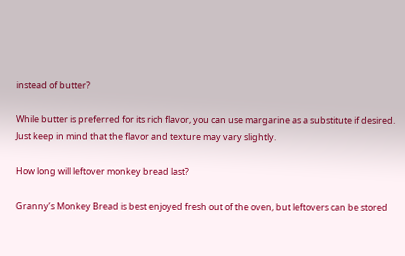instead of butter?

While butter is preferred for its rich flavor, you can use margarine as a substitute if desired. Just keep in mind that the flavor and texture may vary slightly.

How long will leftover monkey bread last?

Granny’s Monkey Bread is best enjoyed fresh out of the oven, but leftovers can be stored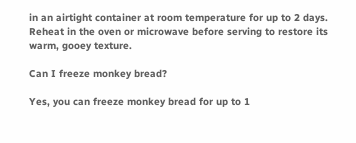in an airtight container at room temperature for up to 2 days. Reheat in the oven or microwave before serving to restore its warm, gooey texture.

Can I freeze monkey bread?

Yes, you can freeze monkey bread for up to 1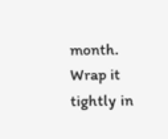month. Wrap it tightly in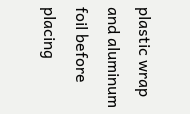plastic wrap and aluminum foil before placing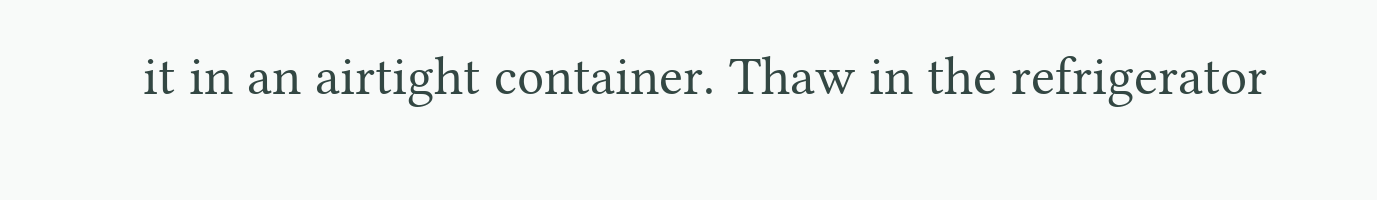it in an airtight container. Thaw in the refrigerator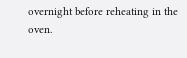overnight before reheating in the oven.